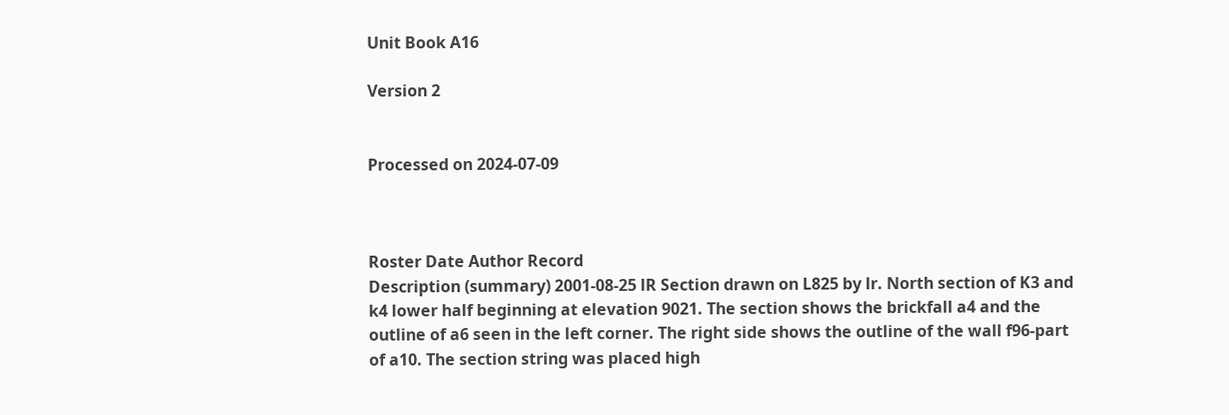Unit Book A16

Version 2


Processed on 2024-07-09



Roster Date Author Record
Description (summary) 2001-08-25 lR Section drawn on L825 by lr. North section of K3 and k4 lower half beginning at elevation 9021. The section shows the brickfall a4 and the outline of a6 seen in the left corner. The right side shows the outline of the wall f96-part of a10. The section string was placed high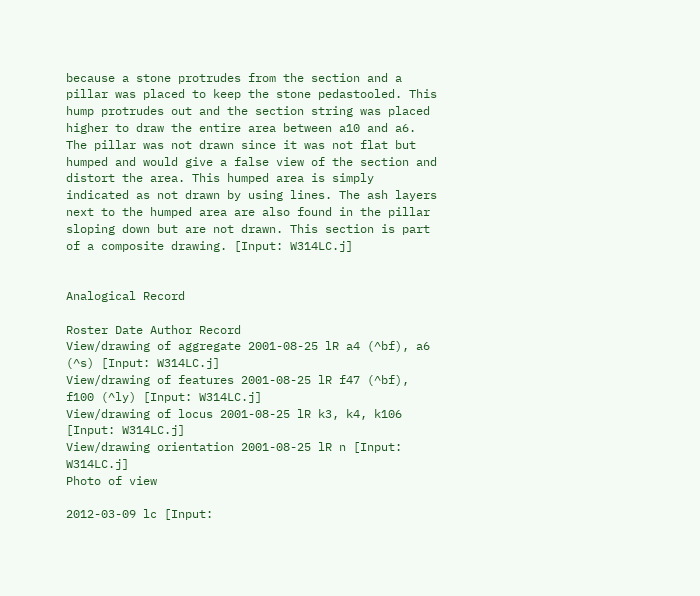because a stone protrudes from the section and a pillar was placed to keep the stone pedastooled. This hump protrudes out and the section string was placed higher to draw the entire area between a10 and a6. The pillar was not drawn since it was not flat but humped and would give a false view of the section and distort the area. This humped area is simply indicated as not drawn by using lines. The ash layers next to the humped area are also found in the pillar sloping down but are not drawn. This section is part of a composite drawing. [Input: W314LC.j]


Analogical Record

Roster Date Author Record
View/drawing of aggregate 2001-08-25 lR a4 (^bf), a6 (^s) [Input: W314LC.j]
View/drawing of features 2001-08-25 lR f47 (^bf), f100 (^ly) [Input: W314LC.j]
View/drawing of locus 2001-08-25 lR k3, k4, k106 [Input: W314LC.j]
View/drawing orientation 2001-08-25 lR n [Input: W314LC.j]
Photo of view

2012-03-09 lc [Input: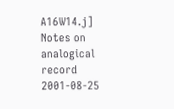A16W14.j]
Notes on analogical record 2001-08-25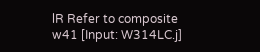lR Refer to composite w41 [Input: W314LC.j]